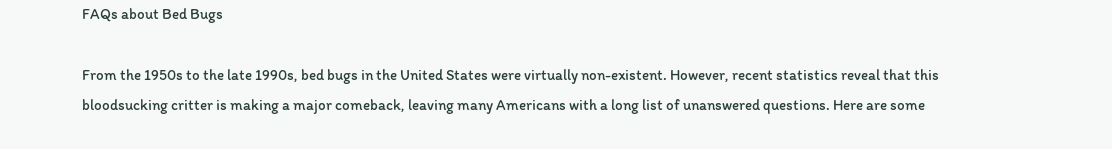FAQs about Bed Bugs

From the 1950s to the late 1990s, bed bugs in the United States were virtually non-existent. However, recent statistics reveal that this bloodsucking critter is making a major comeback, leaving many Americans with a long list of unanswered questions. Here are some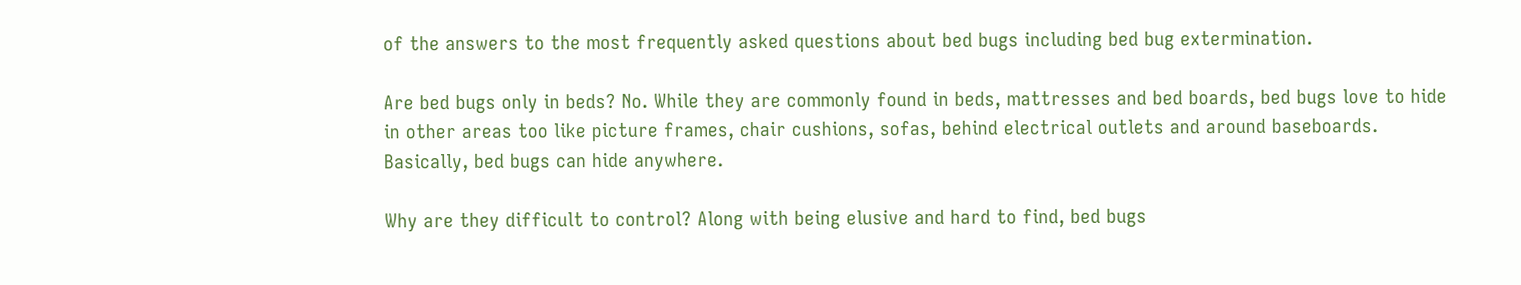of the answers to the most frequently asked questions about bed bugs including bed bug extermination.

Are bed bugs only in beds? No. While they are commonly found in beds, mattresses and bed boards, bed bugs love to hide in other areas too like picture frames, chair cushions, sofas, behind electrical outlets and around baseboards. Basically, bed bugs can hide anywhere.

Why are they difficult to control? Along with being elusive and hard to find, bed bugs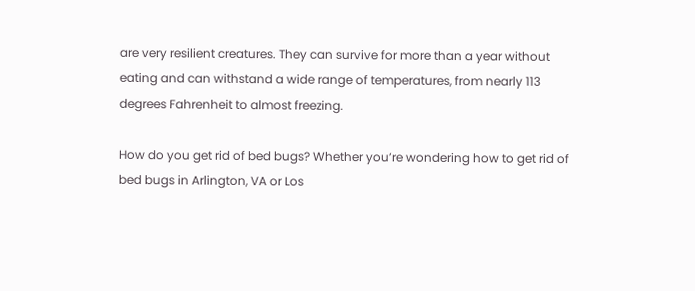are very resilient creatures. They can survive for more than a year without eating and can withstand a wide range of temperatures, from nearly 113 degrees Fahrenheit to almost freezing.

How do you get rid of bed bugs? Whether you’re wondering how to get rid of bed bugs in Arlington, VA or Los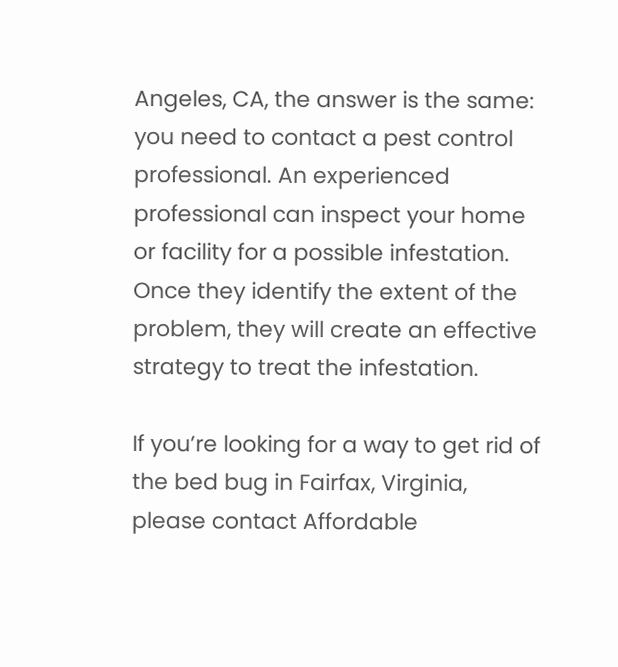Angeles, CA, the answer is the same: you need to contact a pest control professional. An experienced professional can inspect your home or facility for a possible infestation. Once they identify the extent of the problem, they will create an effective strategy to treat the infestation.

If you’re looking for a way to get rid of the bed bug in Fairfax, Virginia, please contact Affordable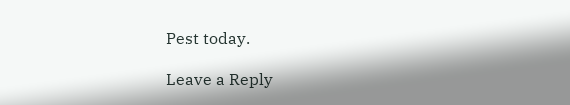Pest today.

Leave a Reply